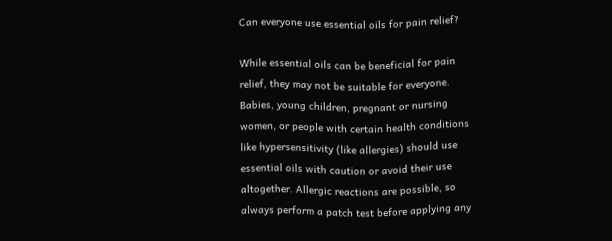Can everyone use essential oils for pain relief?

While essential oils can be beneficial for pain relief, they may not be suitable for everyone. Babies, young children, pregnant or nursing women, or people with certain health conditions like hypersensitivity (like allergies) should use essential oils with caution or avoid their use altogether. Allergic reactions are possible, so always perform a patch test before applying any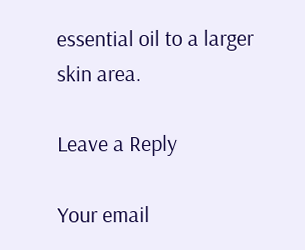essential oil to a larger skin area.

Leave a Reply

Your email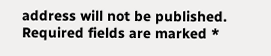address will not be published. Required fields are marked *